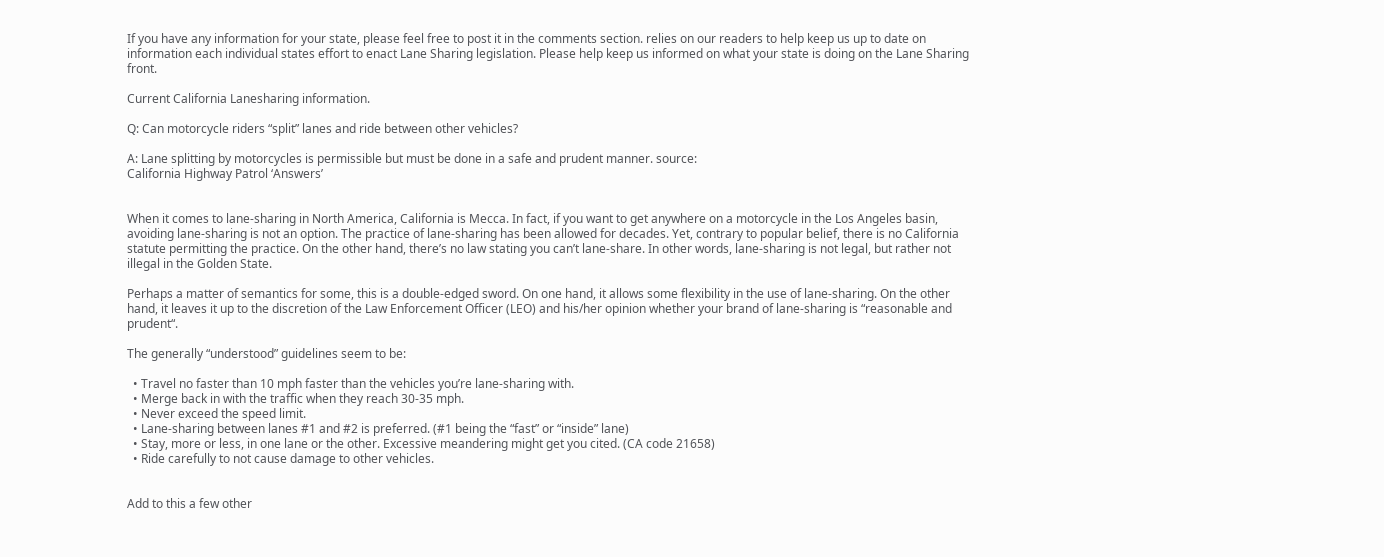If you have any information for your state, please feel free to post it in the comments section. relies on our readers to help keep us up to date on information each individual states effort to enact Lane Sharing legislation. Please help keep us informed on what your state is doing on the Lane Sharing front.

Current California Lanesharing information.

Q: Can motorcycle riders “split” lanes and ride between other vehicles?

A: Lane splitting by motorcycles is permissible but must be done in a safe and prudent manner. source:
California Highway Patrol ‘Answers’


When it comes to lane-sharing in North America, California is Mecca. In fact, if you want to get anywhere on a motorcycle in the Los Angeles basin, avoiding lane-sharing is not an option. The practice of lane-sharing has been allowed for decades. Yet, contrary to popular belief, there is no California statute permitting the practice. On the other hand, there’s no law stating you can’t lane-share. In other words, lane-sharing is not legal, but rather not illegal in the Golden State.

Perhaps a matter of semantics for some, this is a double-edged sword. On one hand, it allows some flexibility in the use of lane-sharing. On the other hand, it leaves it up to the discretion of the Law Enforcement Officer (LEO) and his/her opinion whether your brand of lane-sharing is “reasonable and prudent“.

The generally “understood” guidelines seem to be:

  • Travel no faster than 10 mph faster than the vehicles you’re lane-sharing with.
  • Merge back in with the traffic when they reach 30-35 mph.
  • Never exceed the speed limit.
  • Lane-sharing between lanes #1 and #2 is preferred. (#1 being the “fast” or “inside” lane)
  • Stay, more or less, in one lane or the other. Excessive meandering might get you cited. (CA code 21658)
  • Ride carefully to not cause damage to other vehicles.


Add to this a few other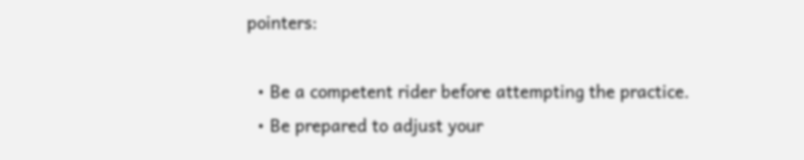pointers:

  • Be a competent rider before attempting the practice.
  • Be prepared to adjust your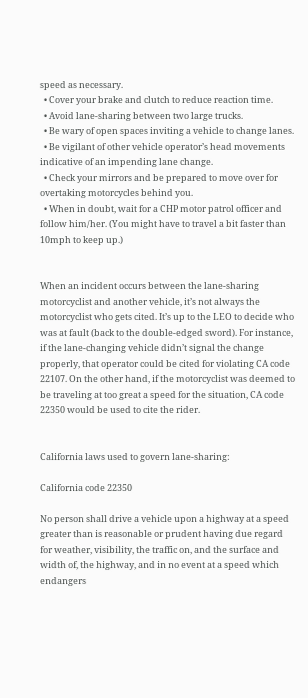speed as necessary.
  • Cover your brake and clutch to reduce reaction time.
  • Avoid lane-sharing between two large trucks.
  • Be wary of open spaces inviting a vehicle to change lanes.
  • Be vigilant of other vehicle operator’s head movements indicative of an impending lane change.
  • Check your mirrors and be prepared to move over for overtaking motorcycles behind you.
  • When in doubt, wait for a CHP motor patrol officer and follow him/her. (You might have to travel a bit faster than 10mph to keep up.)


When an incident occurs between the lane-sharing motorcyclist and another vehicle, it’s not always the motorcyclist who gets cited. It’s up to the LEO to decide who was at fault (back to the double-edged sword). For instance, if the lane-changing vehicle didn’t signal the change properly, that operator could be cited for violating CA code 22107. On the other hand, if the motorcyclist was deemed to be traveling at too great a speed for the situation, CA code 22350 would be used to cite the rider.


California laws used to govern lane-sharing:

California code 22350

No person shall drive a vehicle upon a highway at a speed greater than is reasonable or prudent having due regard for weather, visibility, the traffic on, and the surface and width of, the highway, and in no event at a speed which endangers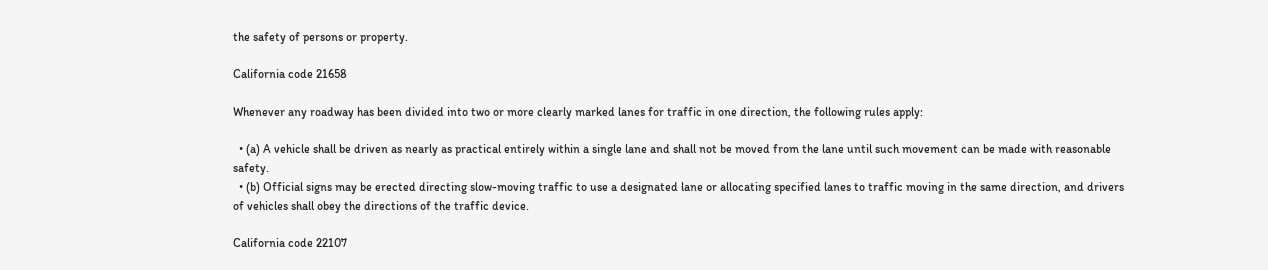the safety of persons or property.

California code 21658

Whenever any roadway has been divided into two or more clearly marked lanes for traffic in one direction, the following rules apply:

  • (a) A vehicle shall be driven as nearly as practical entirely within a single lane and shall not be moved from the lane until such movement can be made with reasonable safety.
  • (b) Official signs may be erected directing slow-moving traffic to use a designated lane or allocating specified lanes to traffic moving in the same direction, and drivers of vehicles shall obey the directions of the traffic device.

California code 22107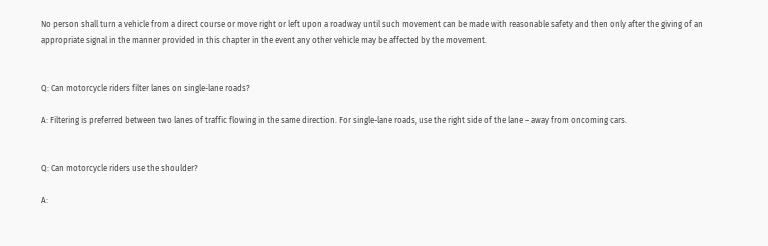No person shall turn a vehicle from a direct course or move right or left upon a roadway until such movement can be made with reasonable safety and then only after the giving of an appropriate signal in the manner provided in this chapter in the event any other vehicle may be affected by the movement.


Q: Can motorcycle riders filter lanes on single-lane roads?

A: Filtering is preferred between two lanes of traffic flowing in the same direction. For single-lane roads, use the right side of the lane – away from oncoming cars.


Q: Can motorcycle riders use the shoulder?

A: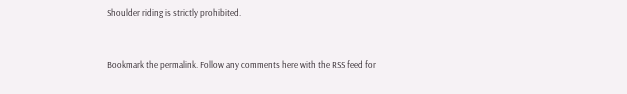Shoulder riding is strictly prohibited.


Bookmark the permalink. Follow any comments here with the RSS feed for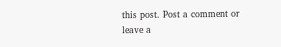this post. Post a comment or leave a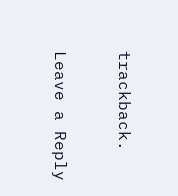trackback.

Leave a Reply